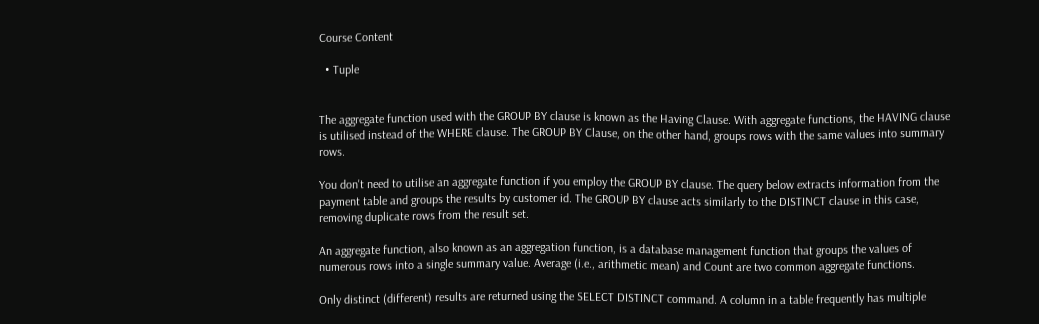Course Content

  • Tuple


The aggregate function used with the GROUP BY clause is known as the Having Clause. With aggregate functions, the HAVING clause is utilised instead of the WHERE clause. The GROUP BY Clause, on the other hand, groups rows with the same values into summary rows.

You don't need to utilise an aggregate function if you employ the GROUP BY clause. The query below extracts information from the payment table and groups the results by customer id. The GROUP BY clause acts similarly to the DISTINCT clause in this case, removing duplicate rows from the result set.

An aggregate function, also known as an aggregation function, is a database management function that groups the values of numerous rows into a single summary value. Average (i.e., arithmetic mean) and Count are two common aggregate functions.

Only distinct (different) results are returned using the SELECT DISTINCT command. A column in a table frequently has multiple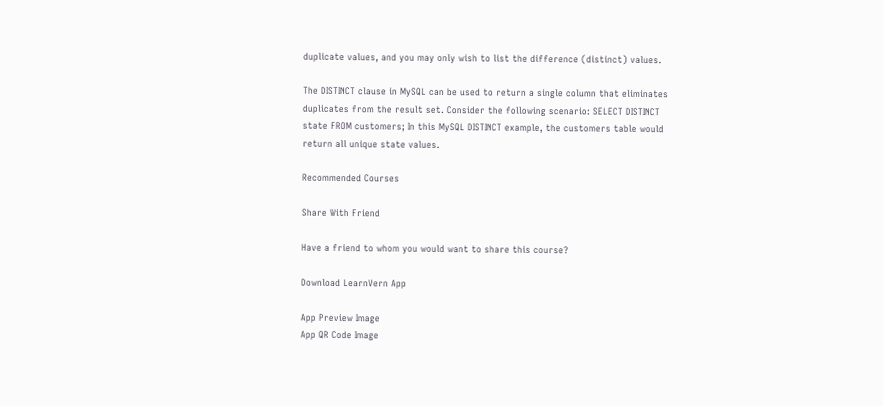duplicate values, and you may only wish to list the difference (distinct) values.

The DISTINCT clause in MySQL can be used to return a single column that eliminates duplicates from the result set. Consider the following scenario: SELECT DISTINCT state FROM customers; In this MySQL DISTINCT example, the customers table would return all unique state values.

Recommended Courses

Share With Friend

Have a friend to whom you would want to share this course?

Download LearnVern App

App Preview Image
App QR Code Image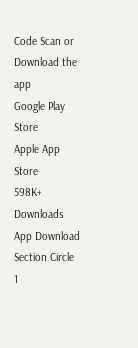Code Scan or Download the app
Google Play Store
Apple App Store
598K+ Downloads
App Download Section Circle 1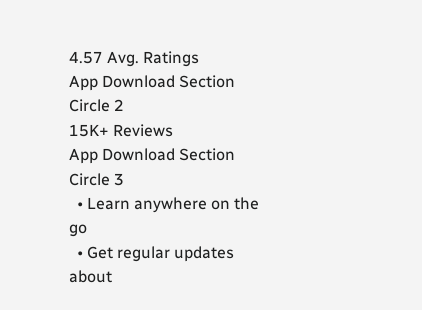4.57 Avg. Ratings
App Download Section Circle 2
15K+ Reviews
App Download Section Circle 3
  • Learn anywhere on the go
  • Get regular updates about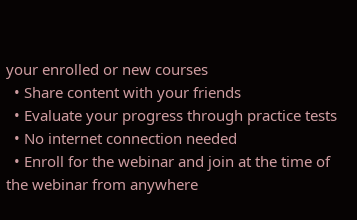your enrolled or new courses
  • Share content with your friends
  • Evaluate your progress through practice tests
  • No internet connection needed
  • Enroll for the webinar and join at the time of the webinar from anywhere